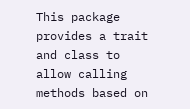This package provides a trait and class to allow calling methods based on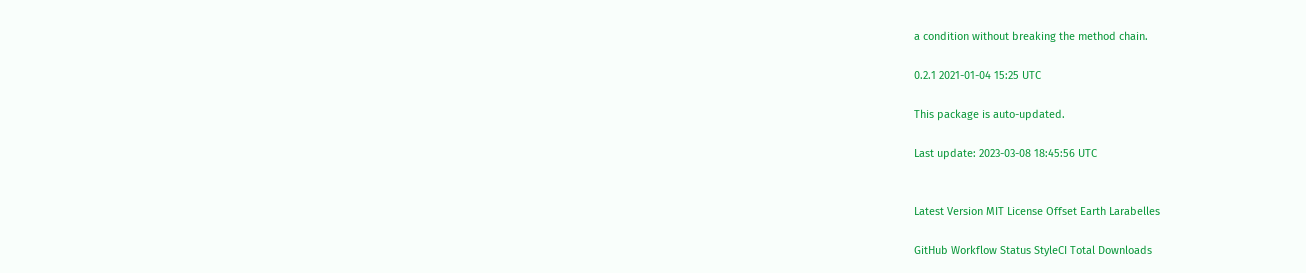a condition without breaking the method chain.

0.2.1 2021-01-04 15:25 UTC

This package is auto-updated.

Last update: 2023-03-08 18:45:56 UTC


Latest Version MIT License Offset Earth Larabelles

GitHub Workflow Status StyleCI Total Downloads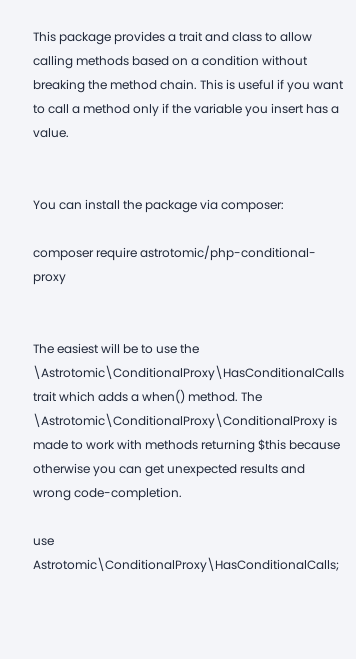This package provides a trait and class to allow calling methods based on a condition without breaking the method chain. This is useful if you want to call a method only if the variable you insert has a value.


You can install the package via composer:

composer require astrotomic/php-conditional-proxy


The easiest will be to use the \Astrotomic\ConditionalProxy\HasConditionalCalls trait which adds a when() method. The \Astrotomic\ConditionalProxy\ConditionalProxy is made to work with methods returning $this because otherwise you can get unexpected results and wrong code-completion.

use Astrotomic\ConditionalProxy\HasConditionalCalls;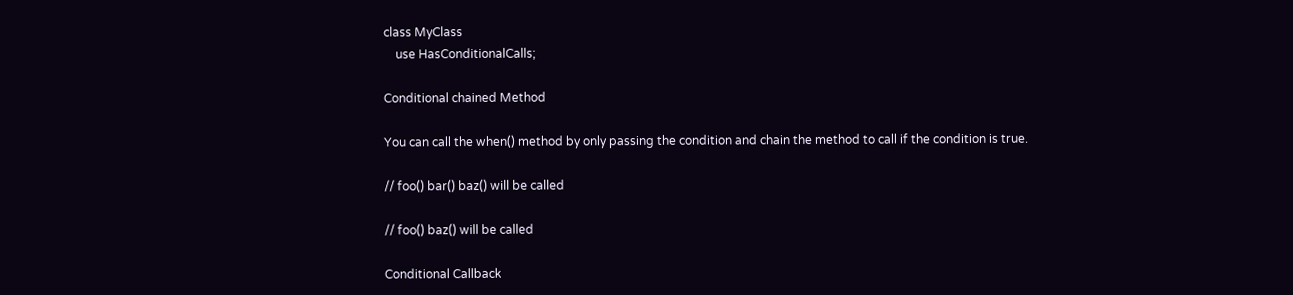class MyClass
    use HasConditionalCalls;

Conditional chained Method

You can call the when() method by only passing the condition and chain the method to call if the condition is true.

// foo() bar() baz() will be called

// foo() baz() will be called

Conditional Callback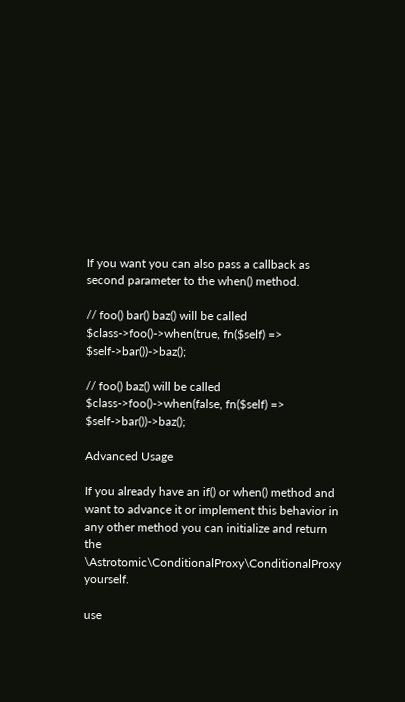If you want you can also pass a callback as second parameter to the when() method.

// foo() bar() baz() will be called
$class->foo()->when(true, fn($self) => $self->bar())->baz();

// foo() baz() will be called
$class->foo()->when(false, fn($self) => $self->bar())->baz();

Advanced Usage

If you already have an if() or when() method and want to advance it or implement this behavior in any other method you can initialize and return the \Astrotomic\ConditionalProxy\ConditionalProxy yourself.

use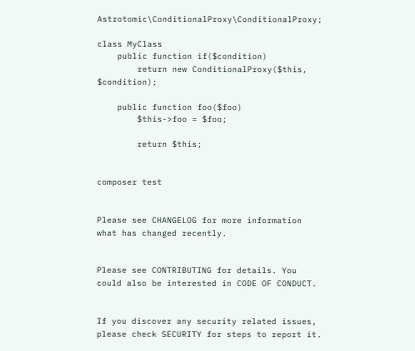Astrotomic\ConditionalProxy\ConditionalProxy;

class MyClass
    public function if($condition)
        return new ConditionalProxy($this, $condition);

    public function foo($foo)
        $this->foo = $foo;

        return $this;


composer test


Please see CHANGELOG for more information what has changed recently.


Please see CONTRIBUTING for details. You could also be interested in CODE OF CONDUCT.


If you discover any security related issues, please check SECURITY for steps to report it.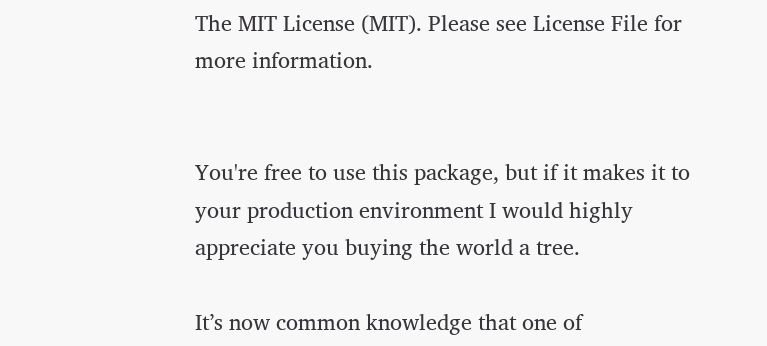The MIT License (MIT). Please see License File for more information.


You're free to use this package, but if it makes it to your production environment I would highly appreciate you buying the world a tree.

It’s now common knowledge that one of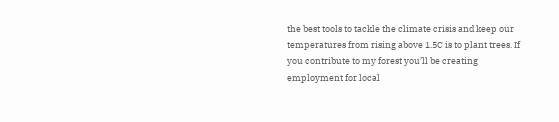the best tools to tackle the climate crisis and keep our temperatures from rising above 1.5C is to plant trees. If you contribute to my forest you’ll be creating employment for local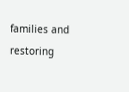families and restoring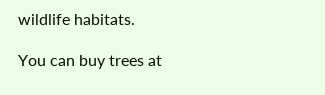wildlife habitats.

You can buy trees at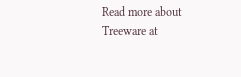Read more about Treeware at